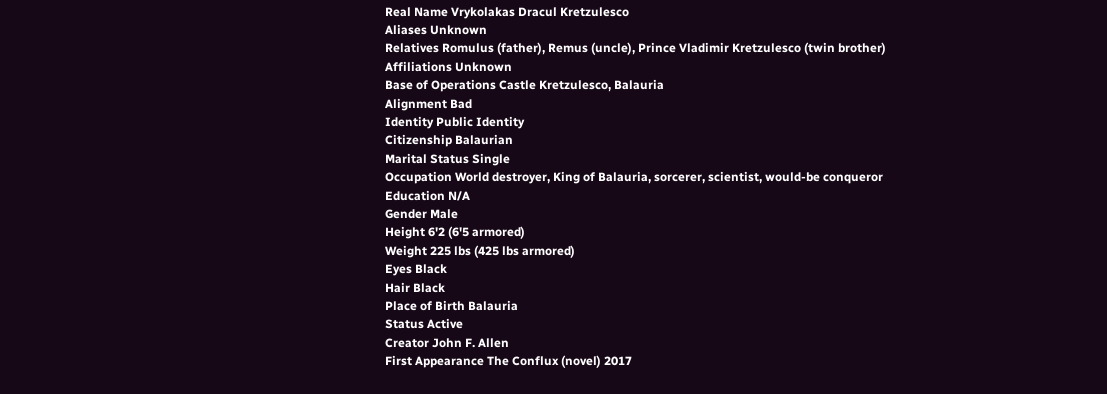Real Name Vrykolakas Dracul Kretzulesco
Aliases Unknown
Relatives Romulus (father), Remus (uncle), Prince Vladimir Kretzulesco (twin brother)
Affiliations Unknown
Base of Operations Castle Kretzulesco, Balauria
Alignment Bad
Identity Public Identity
Citizenship Balaurian
Marital Status Single
Occupation World destroyer, King of Balauria, sorcerer, scientist, would-be conqueror
Education N/A
Gender Male
Height 6'2 (6'5 armored)
Weight 225 lbs (425 lbs armored)
Eyes Black
Hair Black
Place of Birth Balauria
Status Active
Creator John F. Allen
First Appearance The Conflux (novel) 2017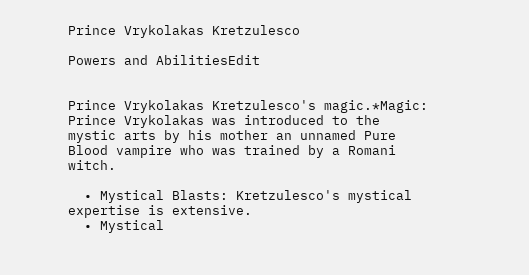Prince Vrykolakas Kretzulesco

Powers and AbilitiesEdit


Prince Vrykolakas Kretzulesco's magic.*Magic: Prince Vrykolakas was introduced to the mystic arts by his mother an unnamed Pure Blood vampire who was trained by a Romani witch.

  • Mystical Blasts: Kretzulesco's mystical expertise is extensive.
  • Mystical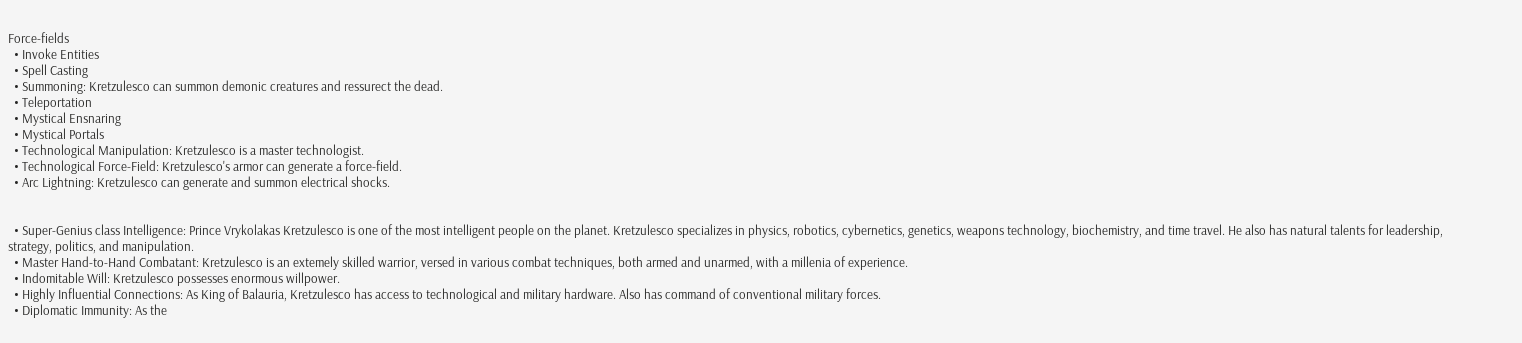Force-fields
  • Invoke Entities
  • Spell Casting
  • Summoning: Kretzulesco can summon demonic creatures and ressurect the dead.
  • Teleportation
  • Mystical Ensnaring
  • Mystical Portals
  • Technological Manipulation: Kretzulesco is a master technologist.
  • Technological Force-Field: Kretzulesco's armor can generate a force-field.
  • Arc Lightning: Kretzulesco can generate and summon electrical shocks.


  • Super-Genius class Intelligence: Prince Vrykolakas Kretzulesco is one of the most intelligent people on the planet. Kretzulesco specializes in physics, robotics, cybernetics, genetics, weapons technology, biochemistry, and time travel. He also has natural talents for leadership, strategy, politics, and manipulation.
  • Master Hand-to-Hand Combatant: Kretzulesco is an extemely skilled warrior, versed in various combat techniques, both armed and unarmed, with a millenia of experience.
  • Indomitable Will: Kretzulesco possesses enormous willpower.
  • Highly Influential Connections: As King of Balauria, Kretzulesco has access to technological and military hardware. Also has command of conventional military forces.
  • Diplomatic Immunity: As the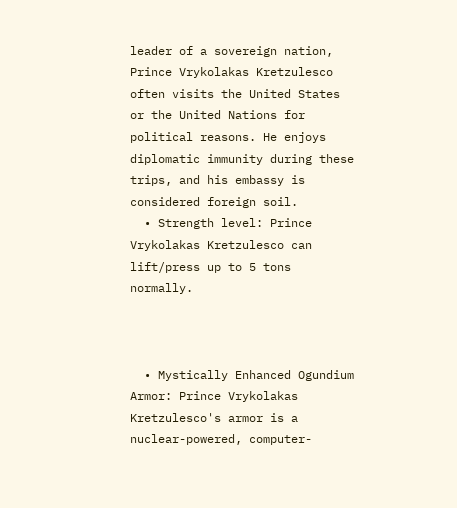leader of a sovereign nation, Prince Vrykolakas Kretzulesco often visits the United States or the United Nations for political reasons. He enjoys diplomatic immunity during these trips, and his embassy is considered foreign soil.
  • Strength level: Prince Vrykolakas Kretzulesco can lift/press up to 5 tons normally.



  • Mystically Enhanced Ogundium Armor: Prince Vrykolakas Kretzulesco's armor is a nuclear-powered, computer-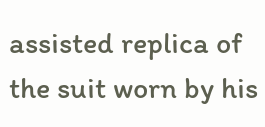assisted replica of the suit worn by his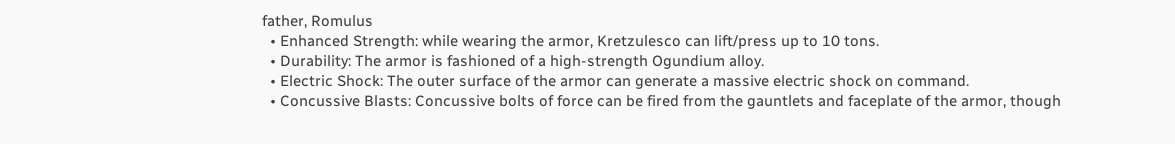father, Romulus
  • Enhanced Strength: while wearing the armor, Kretzulesco can lift/press up to 10 tons.
  • Durability: The armor is fashioned of a high-strength Ogundium alloy.
  • Electric Shock: The outer surface of the armor can generate a massive electric shock on command.
  • Concussive Blasts: Concussive bolts of force can be fired from the gauntlets and faceplate of the armor, though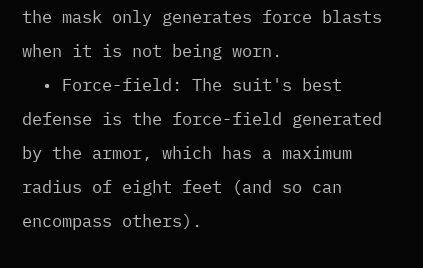the mask only generates force blasts when it is not being worn.
  • Force-field: The suit's best defense is the force-field generated by the armor, which has a maximum radius of eight feet (and so can encompass others).